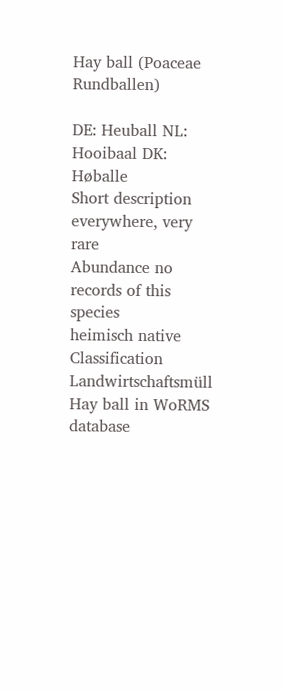Hay ball (Poaceae Rundballen)

DE: Heuball NL: Hooibaal DK: Høballe
Short description everywhere, very rare
Abundance no records of this species
heimisch native
Classification Landwirtschaftsmüll
Hay ball in WoRMS database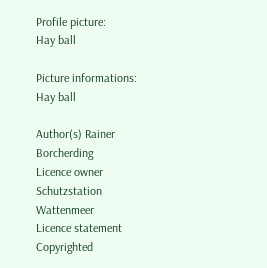Profile picture:
Hay ball

Picture informations: Hay ball

Author(s) Rainer Borcherding
Licence owner Schutzstation Wattenmeer
Licence statement Copyrighted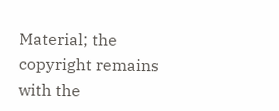Material; the copyright remains with the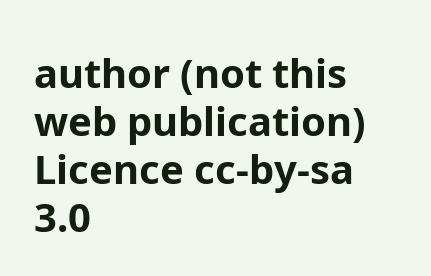author (not this web publication)
Licence cc-by-sa 3.0